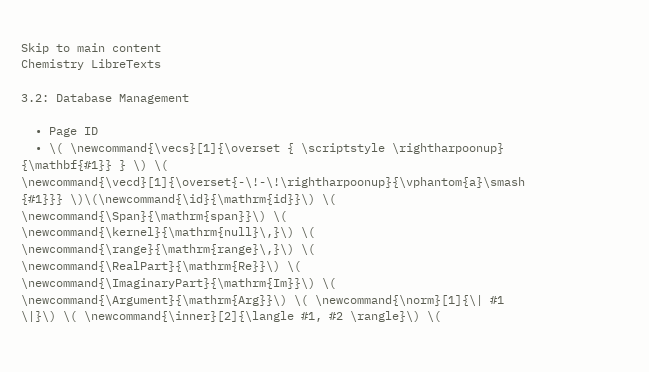Skip to main content
Chemistry LibreTexts

3.2: Database Management

  • Page ID
  • \( \newcommand{\vecs}[1]{\overset { \scriptstyle \rightharpoonup} {\mathbf{#1}} } \) \( \newcommand{\vecd}[1]{\overset{-\!-\!\rightharpoonup}{\vphantom{a}\smash {#1}}} \)\(\newcommand{\id}{\mathrm{id}}\) \( \newcommand{\Span}{\mathrm{span}}\) \( \newcommand{\kernel}{\mathrm{null}\,}\) \( \newcommand{\range}{\mathrm{range}\,}\) \( \newcommand{\RealPart}{\mathrm{Re}}\) \( \newcommand{\ImaginaryPart}{\mathrm{Im}}\) \( \newcommand{\Argument}{\mathrm{Arg}}\) \( \newcommand{\norm}[1]{\| #1 \|}\) \( \newcommand{\inner}[2]{\langle #1, #2 \rangle}\) \(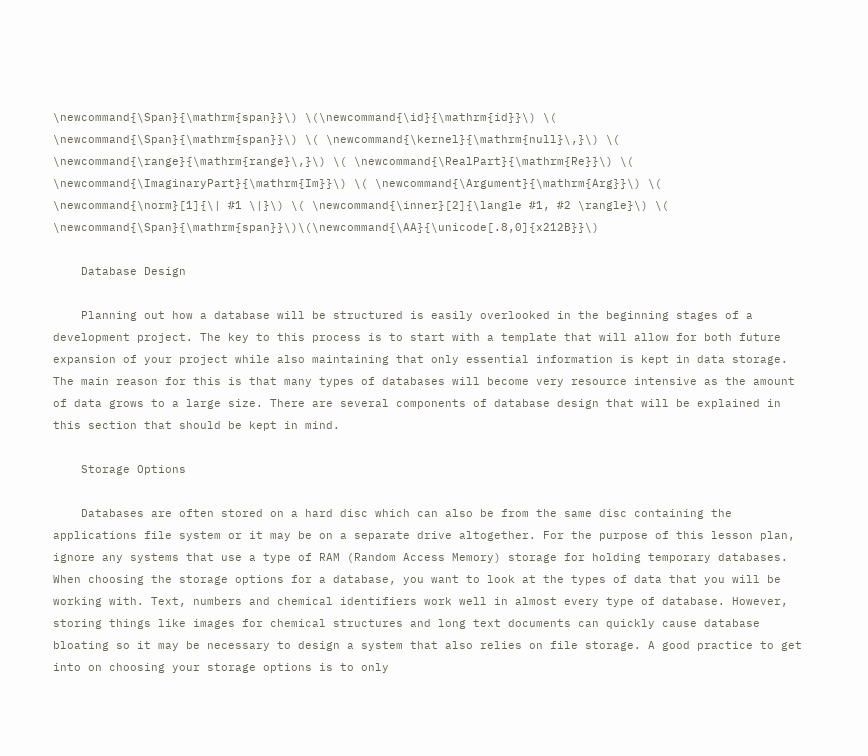\newcommand{\Span}{\mathrm{span}}\) \(\newcommand{\id}{\mathrm{id}}\) \( \newcommand{\Span}{\mathrm{span}}\) \( \newcommand{\kernel}{\mathrm{null}\,}\) \( \newcommand{\range}{\mathrm{range}\,}\) \( \newcommand{\RealPart}{\mathrm{Re}}\) \( \newcommand{\ImaginaryPart}{\mathrm{Im}}\) \( \newcommand{\Argument}{\mathrm{Arg}}\) \( \newcommand{\norm}[1]{\| #1 \|}\) \( \newcommand{\inner}[2]{\langle #1, #2 \rangle}\) \( \newcommand{\Span}{\mathrm{span}}\)\(\newcommand{\AA}{\unicode[.8,0]{x212B}}\)

    Database Design

    Planning out how a database will be structured is easily overlooked in the beginning stages of a development project. The key to this process is to start with a template that will allow for both future expansion of your project while also maintaining that only essential information is kept in data storage. The main reason for this is that many types of databases will become very resource intensive as the amount of data grows to a large size. There are several components of database design that will be explained in this section that should be kept in mind.

    Storage Options

    Databases are often stored on a hard disc which can also be from the same disc containing the applications file system or it may be on a separate drive altogether. For the purpose of this lesson plan, ignore any systems that use a type of RAM (Random Access Memory) storage for holding temporary databases. When choosing the storage options for a database, you want to look at the types of data that you will be working with. Text, numbers and chemical identifiers work well in almost every type of database. However, storing things like images for chemical structures and long text documents can quickly cause database bloating so it may be necessary to design a system that also relies on file storage. A good practice to get into on choosing your storage options is to only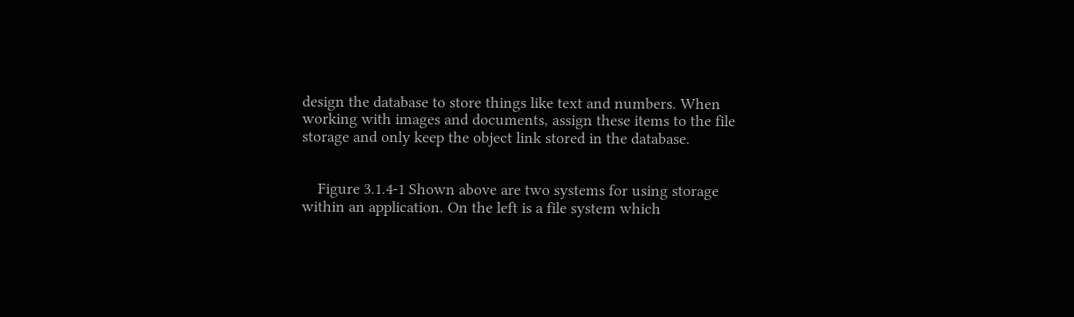design the database to store things like text and numbers. When working with images and documents, assign these items to the file storage and only keep the object link stored in the database.


    Figure 3.1.4-1 Shown above are two systems for using storage within an application. On the left is a file system which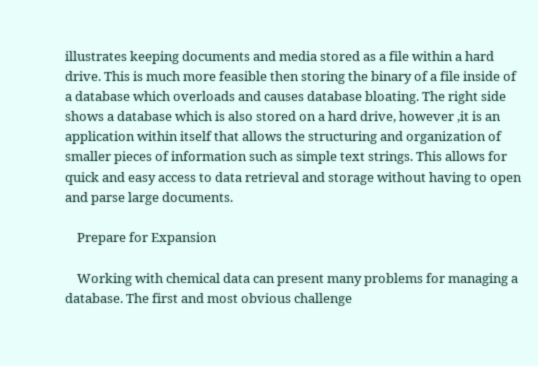illustrates keeping documents and media stored as a file within a hard drive. This is much more feasible then storing the binary of a file inside of a database which overloads and causes database bloating. The right side shows a database which is also stored on a hard drive, however ,it is an application within itself that allows the structuring and organization of smaller pieces of information such as simple text strings. This allows for quick and easy access to data retrieval and storage without having to open and parse large documents.

    Prepare for Expansion

    Working with chemical data can present many problems for managing a database. The first and most obvious challenge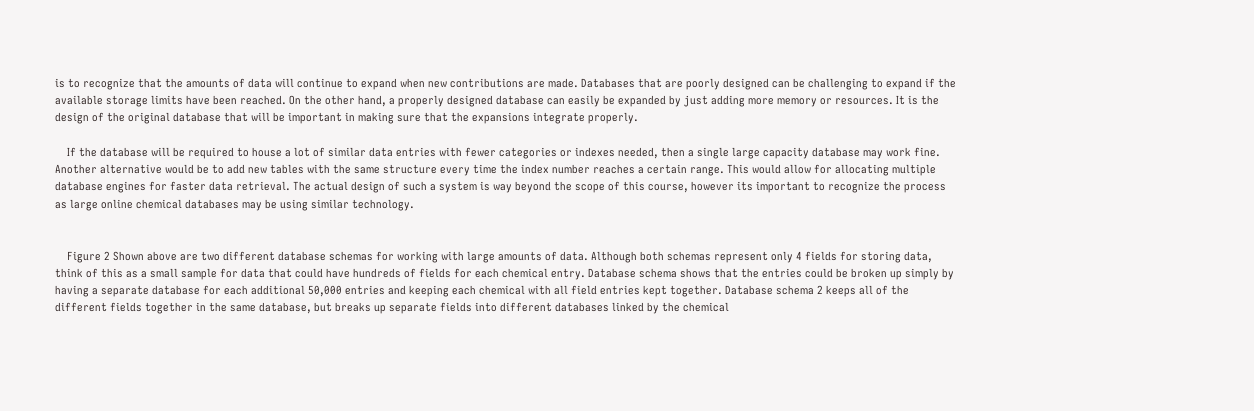is to recognize that the amounts of data will continue to expand when new contributions are made. Databases that are poorly designed can be challenging to expand if the available storage limits have been reached. On the other hand, a properly designed database can easily be expanded by just adding more memory or resources. It is the design of the original database that will be important in making sure that the expansions integrate properly.

    If the database will be required to house a lot of similar data entries with fewer categories or indexes needed, then a single large capacity database may work fine. Another alternative would be to add new tables with the same structure every time the index number reaches a certain range. This would allow for allocating multiple database engines for faster data retrieval. The actual design of such a system is way beyond the scope of this course, however its important to recognize the process as large online chemical databases may be using similar technology.


    Figure 2 Shown above are two different database schemas for working with large amounts of data. Although both schemas represent only 4 fields for storing data, think of this as a small sample for data that could have hundreds of fields for each chemical entry. Database schema shows that the entries could be broken up simply by having a separate database for each additional 50,000 entries and keeping each chemical with all field entries kept together. Database schema 2 keeps all of the different fields together in the same database, but breaks up separate fields into different databases linked by the chemical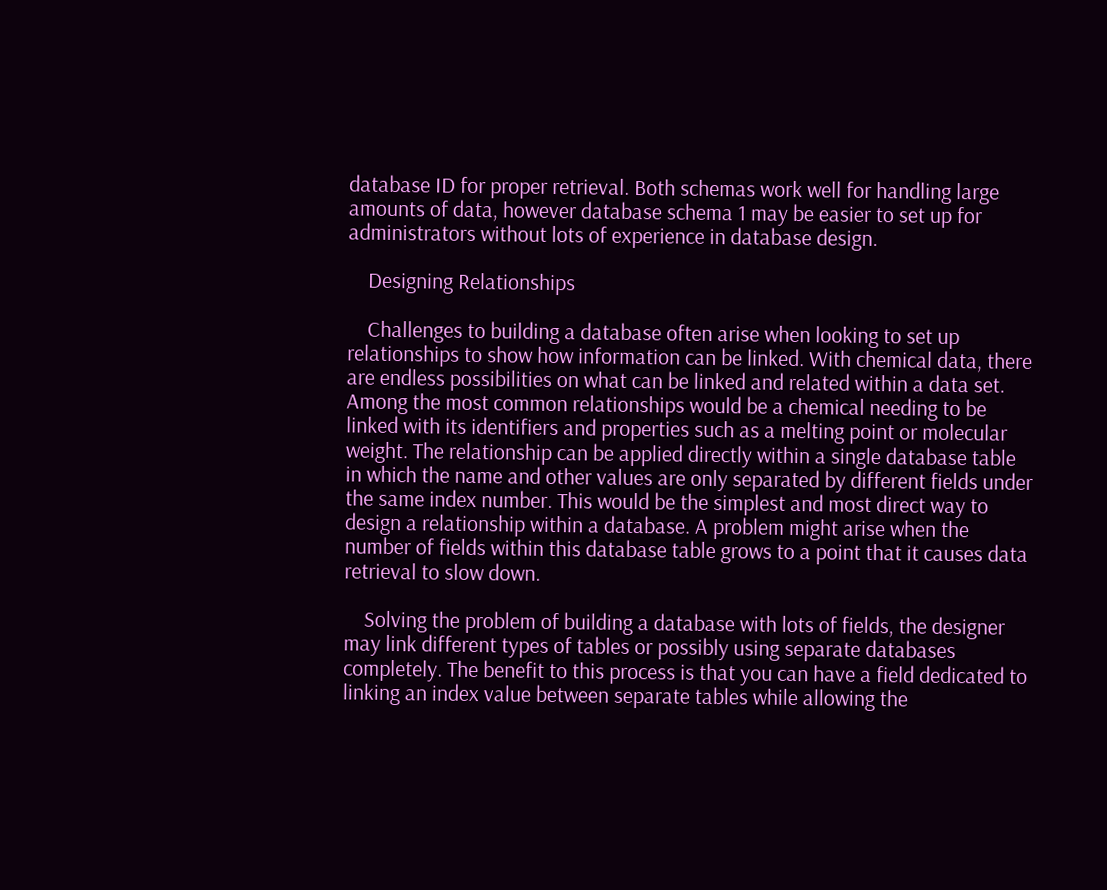database ID for proper retrieval. Both schemas work well for handling large amounts of data, however database schema 1 may be easier to set up for administrators without lots of experience in database design.

    Designing Relationships

    Challenges to building a database often arise when looking to set up relationships to show how information can be linked. With chemical data, there are endless possibilities on what can be linked and related within a data set. Among the most common relationships would be a chemical needing to be linked with its identifiers and properties such as a melting point or molecular weight. The relationship can be applied directly within a single database table in which the name and other values are only separated by different fields under the same index number. This would be the simplest and most direct way to design a relationship within a database. A problem might arise when the number of fields within this database table grows to a point that it causes data retrieval to slow down.

    Solving the problem of building a database with lots of fields, the designer may link different types of tables or possibly using separate databases completely. The benefit to this process is that you can have a field dedicated to linking an index value between separate tables while allowing the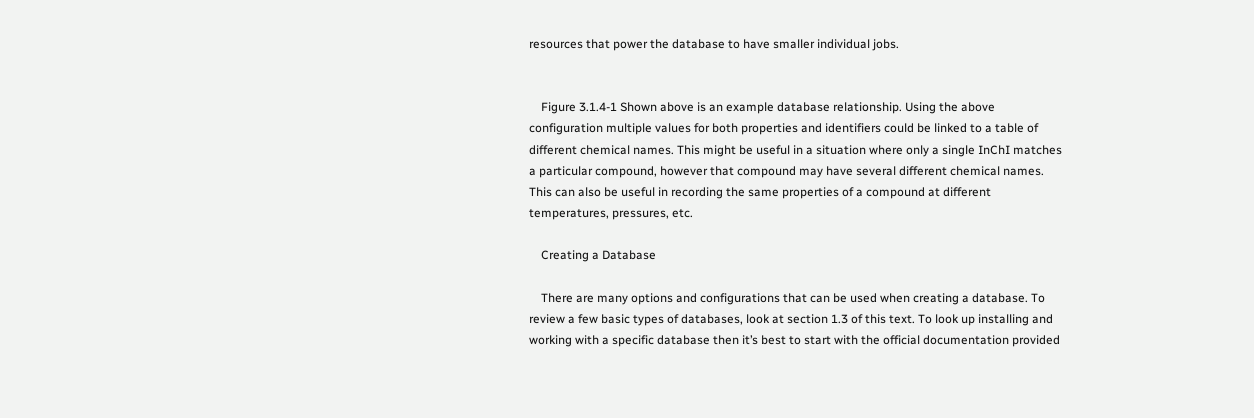resources that power the database to have smaller individual jobs.


    Figure 3.1.4-1 Shown above is an example database relationship. Using the above configuration multiple values for both properties and identifiers could be linked to a table of different chemical names. This might be useful in a situation where only a single InChI matches a particular compound, however that compound may have several different chemical names. This can also be useful in recording the same properties of a compound at different temperatures, pressures, etc.

    Creating a Database

    There are many options and configurations that can be used when creating a database. To review a few basic types of databases, look at section 1.3 of this text. To look up installing and working with a specific database then it’s best to start with the official documentation provided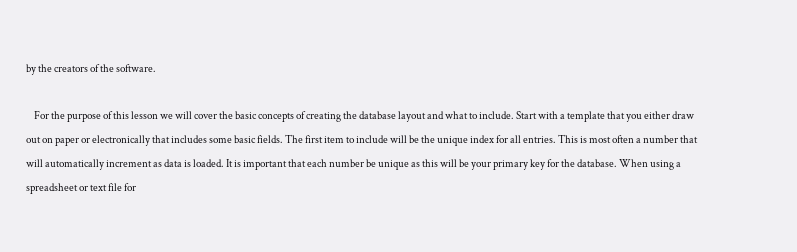by the creators of the software.

    For the purpose of this lesson we will cover the basic concepts of creating the database layout and what to include. Start with a template that you either draw out on paper or electronically that includes some basic fields. The first item to include will be the unique index for all entries. This is most often a number that will automatically increment as data is loaded. It is important that each number be unique as this will be your primary key for the database. When using a spreadsheet or text file for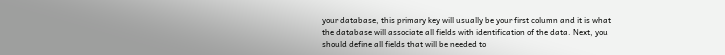your database, this primary key will usually be your first column and it is what the database will associate all fields with identification of the data. Next, you should define all fields that will be needed to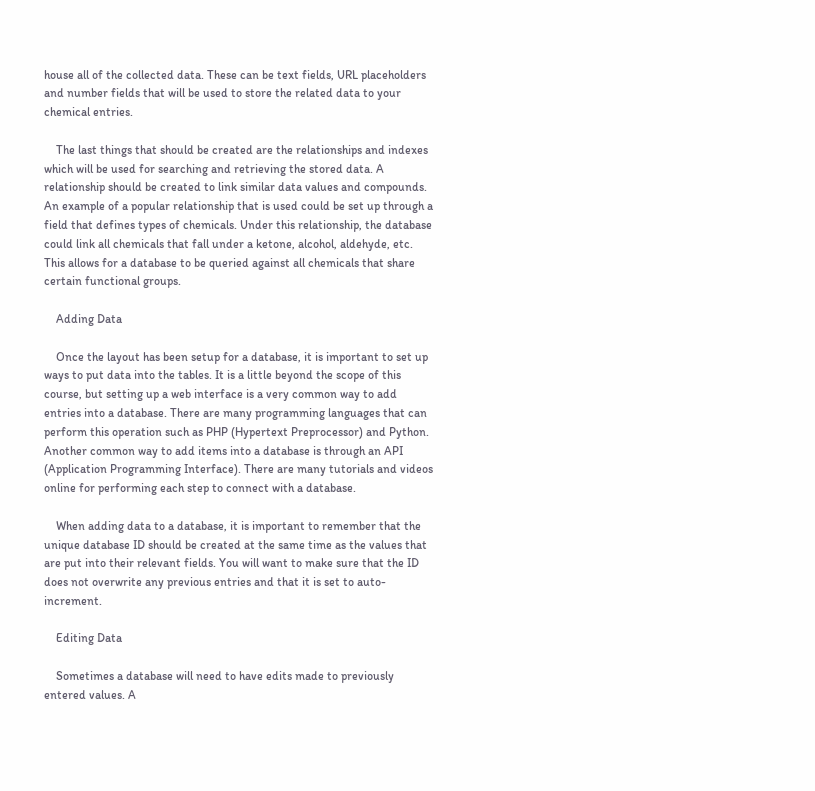house all of the collected data. These can be text fields, URL placeholders and number fields that will be used to store the related data to your chemical entries.

    The last things that should be created are the relationships and indexes which will be used for searching and retrieving the stored data. A relationship should be created to link similar data values and compounds. An example of a popular relationship that is used could be set up through a field that defines types of chemicals. Under this relationship, the database could link all chemicals that fall under a ketone, alcohol, aldehyde, etc. This allows for a database to be queried against all chemicals that share certain functional groups.

    Adding Data

    Once the layout has been setup for a database, it is important to set up ways to put data into the tables. It is a little beyond the scope of this course, but setting up a web interface is a very common way to add entries into a database. There are many programming languages that can perform this operation such as PHP (Hypertext Preprocessor) and Python. Another common way to add items into a database is through an API (Application Programming Interface). There are many tutorials and videos online for performing each step to connect with a database.

    When adding data to a database, it is important to remember that the unique database ID should be created at the same time as the values that are put into their relevant fields. You will want to make sure that the ID does not overwrite any previous entries and that it is set to auto-increment.

    Editing Data

    Sometimes a database will need to have edits made to previously entered values. A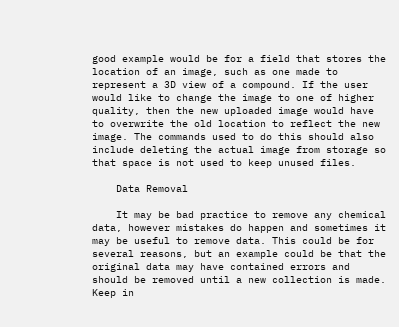good example would be for a field that stores the location of an image, such as one made to represent a 3D view of a compound. If the user would like to change the image to one of higher quality, then the new uploaded image would have to overwrite the old location to reflect the new image. The commands used to do this should also include deleting the actual image from storage so that space is not used to keep unused files.

    Data Removal

    It may be bad practice to remove any chemical data, however mistakes do happen and sometimes it may be useful to remove data. This could be for several reasons, but an example could be that the original data may have contained errors and should be removed until a new collection is made. Keep in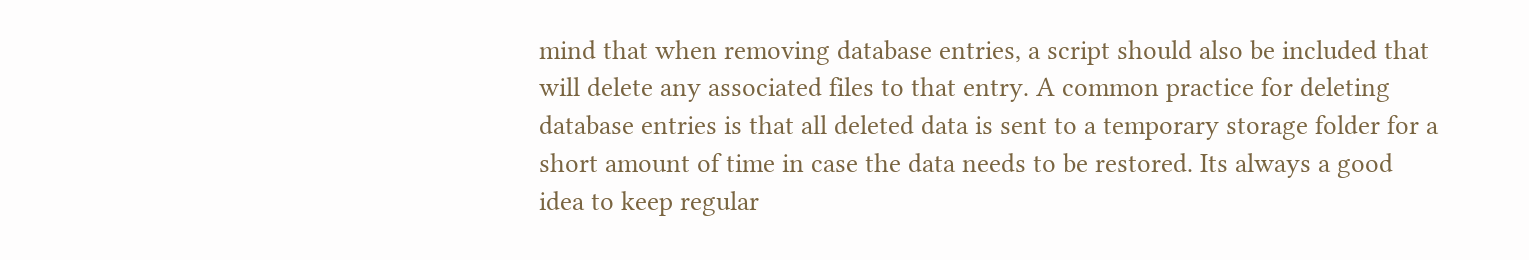mind that when removing database entries, a script should also be included that will delete any associated files to that entry. A common practice for deleting database entries is that all deleted data is sent to a temporary storage folder for a short amount of time in case the data needs to be restored. Its always a good idea to keep regular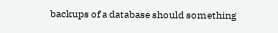backups of a database should something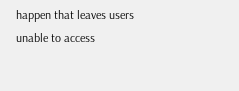happen that leaves users unable to access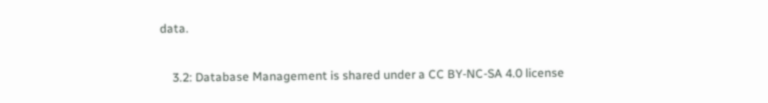data.

    3.2: Database Management is shared under a CC BY-NC-SA 4.0 license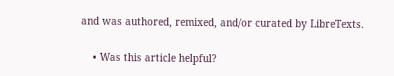and was authored, remixed, and/or curated by LibreTexts.

    • Was this article helpful?